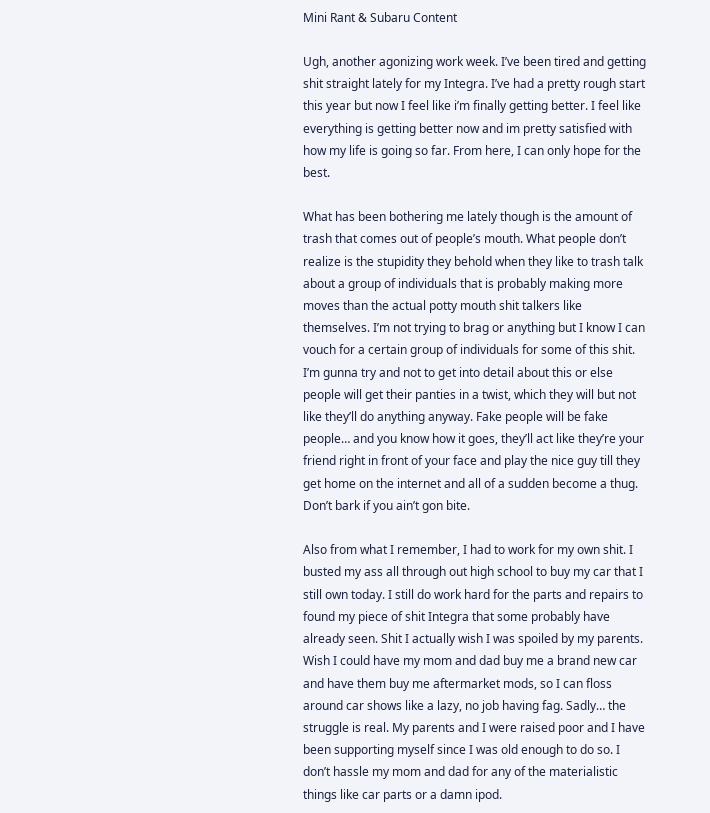Mini Rant & Subaru Content

Ugh, another agonizing work week. I’ve been tired and getting shit straight lately for my Integra. I’ve had a pretty rough start this year but now I feel like i’m finally getting better. I feel like everything is getting better now and im pretty satisfied with how my life is going so far. From here, I can only hope for the best.

What has been bothering me lately though is the amount of trash that comes out of people’s mouth. What people don’t realize is the stupidity they behold when they like to trash talk about a group of individuals that is probably making more moves than the actual potty mouth shit talkers like themselves. I’m not trying to brag or anything but I know I can vouch for a certain group of individuals for some of this shit. I’m gunna try and not to get into detail about this or else people will get their panties in a twist, which they will but not like they’ll do anything anyway. Fake people will be fake people… and you know how it goes, they’ll act like they’re your friend right in front of your face and play the nice guy till they get home on the internet and all of a sudden become a thug. Don’t bark if you ain’t gon bite.

Also from what I remember, I had to work for my own shit. I busted my ass all through out high school to buy my car that I still own today. I still do work hard for the parts and repairs to found my piece of shit Integra that some probably have already seen. Shit I actually wish I was spoiled by my parents. Wish I could have my mom and dad buy me a brand new car and have them buy me aftermarket mods, so I can floss around car shows like a lazy, no job having fag. Sadly… the struggle is real. My parents and I were raised poor and I have been supporting myself since I was old enough to do so. I don’t hassle my mom and dad for any of the materialistic things like car parts or a damn ipod.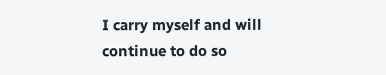I carry myself and will continue to do so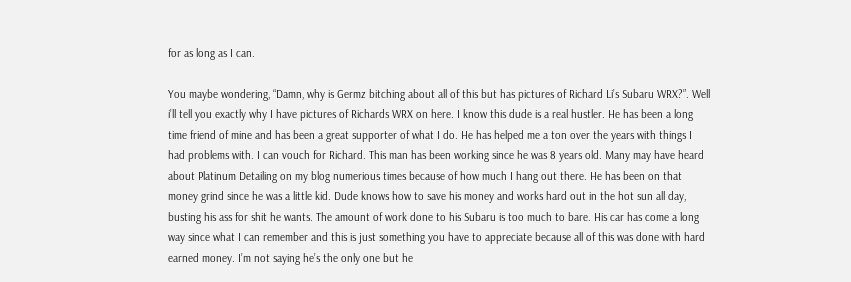for as long as I can.

You maybe wondering, “Damn, why is Germz bitching about all of this but has pictures of Richard Li’s Subaru WRX?”. Well i’ll tell you exactly why I have pictures of Richards WRX on here. I know this dude is a real hustler. He has been a long time friend of mine and has been a great supporter of what I do. He has helped me a ton over the years with things I had problems with. I can vouch for Richard. This man has been working since he was 8 years old. Many may have heard about Platinum Detailing on my blog numerious times because of how much I hang out there. He has been on that money grind since he was a little kid. Dude knows how to save his money and works hard out in the hot sun all day, busting his ass for shit he wants. The amount of work done to his Subaru is too much to bare. His car has come a long way since what I can remember and this is just something you have to appreciate because all of this was done with hard earned money. I’m not saying he’s the only one but he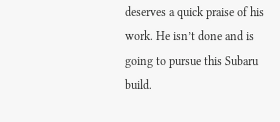deserves a quick praise of his work. He isn’t done and is going to pursue this Subaru build.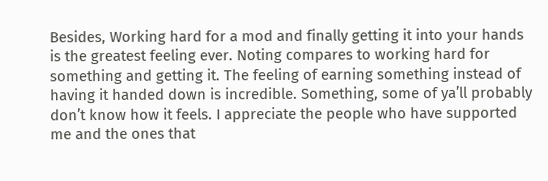Besides, Working hard for a mod and finally getting it into your hands is the greatest feeling ever. Noting compares to working hard for something and getting it. The feeling of earning something instead of having it handed down is incredible. Something, some of ya’ll probably don’t know how it feels. I appreciate the people who have supported me and the ones that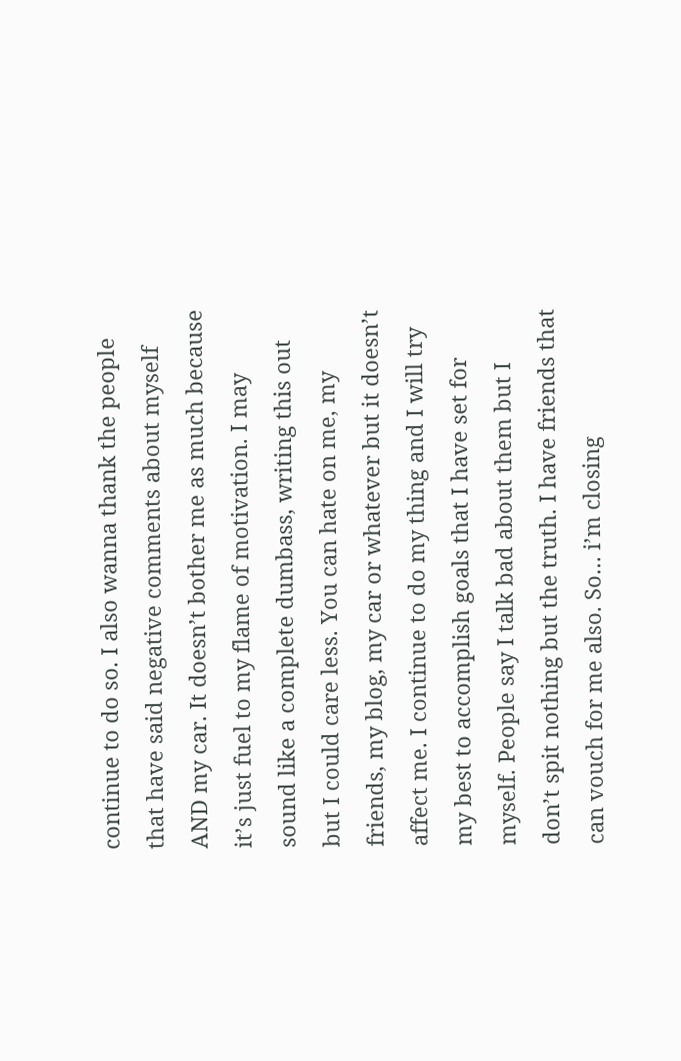continue to do so. I also wanna thank the people that have said negative comments about myself AND my car. It doesn’t bother me as much because it’s just fuel to my flame of motivation. I may sound like a complete dumbass, writing this out but I could care less. You can hate on me, my friends, my blog, my car or whatever but it doesn’t affect me. I continue to do my thing and I will try my best to accomplish goals that I have set for myself. People say I talk bad about them but I don’t spit nothing but the truth. I have friends that can vouch for me also. So… i’m closing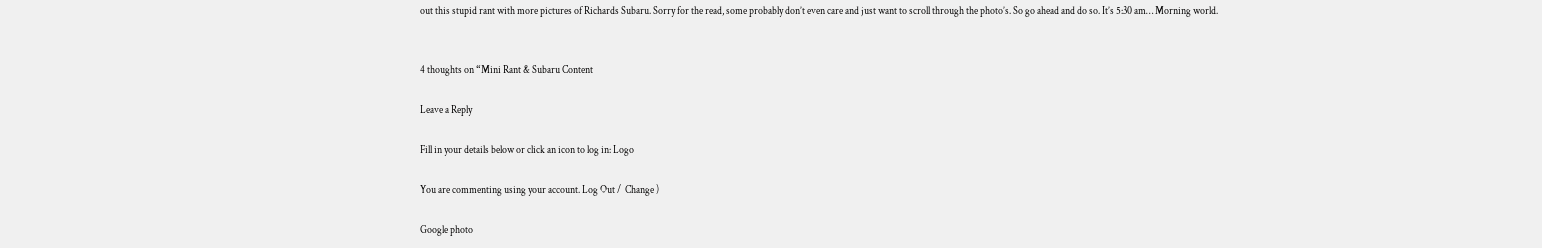out this stupid rant with more pictures of Richards Subaru. Sorry for the read, some probably don’t even care and just want to scroll through the photo’s. So go ahead and do so. It’s 5:30 am… Morning world.


4 thoughts on “Mini Rant & Subaru Content

Leave a Reply

Fill in your details below or click an icon to log in: Logo

You are commenting using your account. Log Out /  Change )

Google photo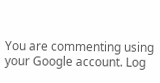You are commenting using your Google account. Log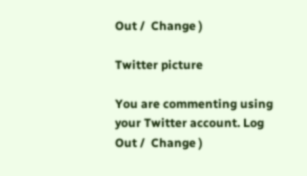Out /  Change )

Twitter picture

You are commenting using your Twitter account. Log Out /  Change )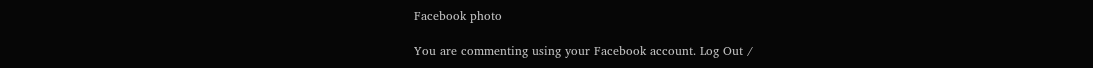Facebook photo

You are commenting using your Facebook account. Log Out /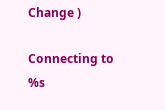Change )

Connecting to %s